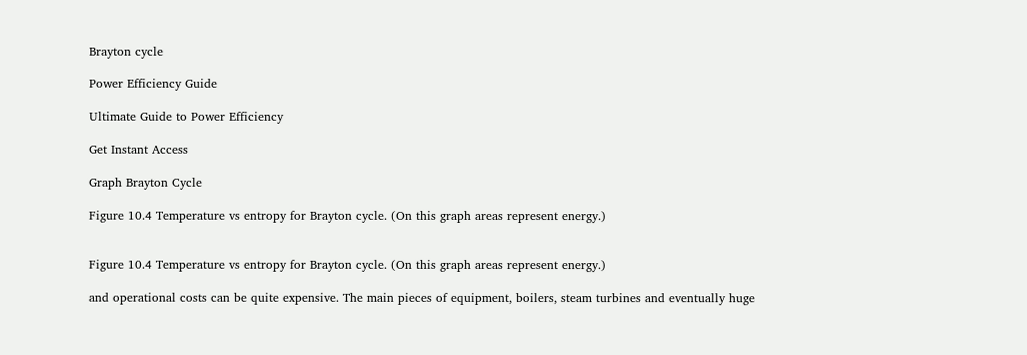Brayton cycle

Power Efficiency Guide

Ultimate Guide to Power Efficiency

Get Instant Access

Graph Brayton Cycle

Figure 10.4 Temperature vs entropy for Brayton cycle. (On this graph areas represent energy.)


Figure 10.4 Temperature vs entropy for Brayton cycle. (On this graph areas represent energy.)

and operational costs can be quite expensive. The main pieces of equipment, boilers, steam turbines and eventually huge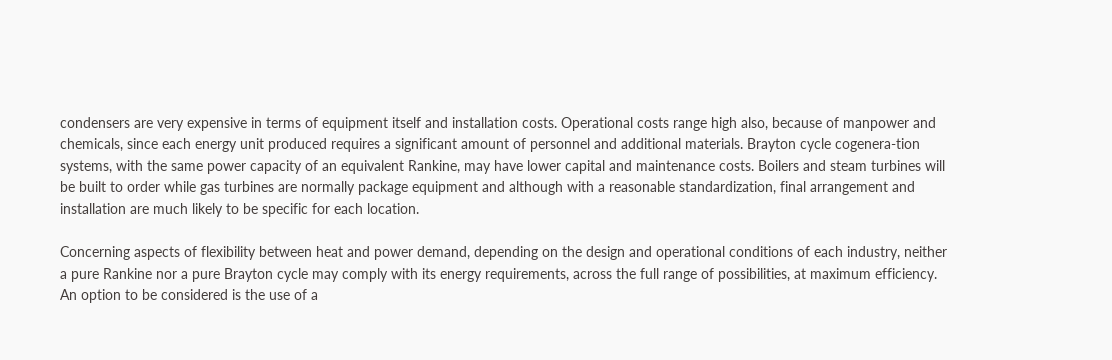condensers are very expensive in terms of equipment itself and installation costs. Operational costs range high also, because of manpower and chemicals, since each energy unit produced requires a significant amount of personnel and additional materials. Brayton cycle cogenera-tion systems, with the same power capacity of an equivalent Rankine, may have lower capital and maintenance costs. Boilers and steam turbines will be built to order while gas turbines are normally package equipment and although with a reasonable standardization, final arrangement and installation are much likely to be specific for each location.

Concerning aspects of flexibility between heat and power demand, depending on the design and operational conditions of each industry, neither a pure Rankine nor a pure Brayton cycle may comply with its energy requirements, across the full range of possibilities, at maximum efficiency. An option to be considered is the use of a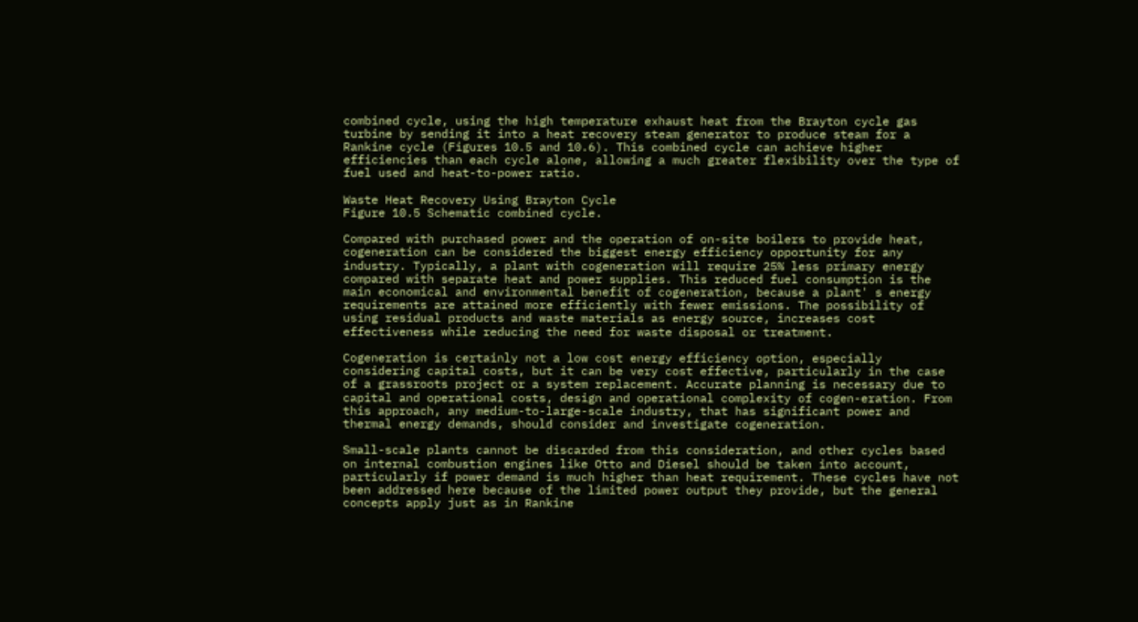combined cycle, using the high temperature exhaust heat from the Brayton cycle gas turbine by sending it into a heat recovery steam generator to produce steam for a Rankine cycle (Figures 10.5 and 10.6). This combined cycle can achieve higher efficiencies than each cycle alone, allowing a much greater flexibility over the type of fuel used and heat-to-power ratio.

Waste Heat Recovery Using Brayton Cycle
Figure 10.5 Schematic combined cycle.

Compared with purchased power and the operation of on-site boilers to provide heat, cogeneration can be considered the biggest energy efficiency opportunity for any industry. Typically, a plant with cogeneration will require 25% less primary energy compared with separate heat and power supplies. This reduced fuel consumption is the main economical and environmental benefit of cogeneration, because a plant' s energy requirements are attained more efficiently with fewer emissions. The possibility of using residual products and waste materials as energy source, increases cost effectiveness while reducing the need for waste disposal or treatment.

Cogeneration is certainly not a low cost energy efficiency option, especially considering capital costs, but it can be very cost effective, particularly in the case of a grassroots project or a system replacement. Accurate planning is necessary due to capital and operational costs, design and operational complexity of cogen-eration. From this approach, any medium-to-large-scale industry, that has significant power and thermal energy demands, should consider and investigate cogeneration.

Small-scale plants cannot be discarded from this consideration, and other cycles based on internal combustion engines like Otto and Diesel should be taken into account, particularly if power demand is much higher than heat requirement. These cycles have not been addressed here because of the limited power output they provide, but the general concepts apply just as in Rankine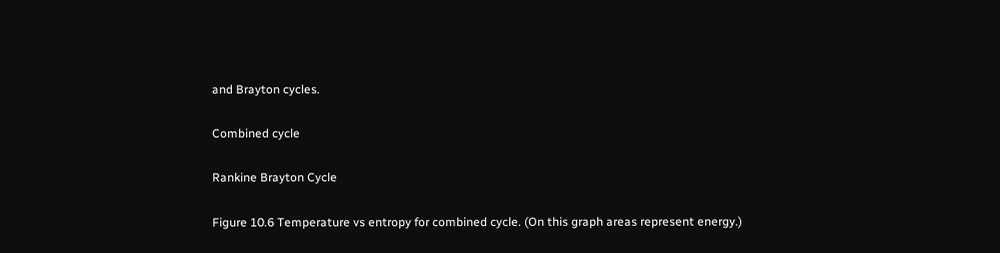and Brayton cycles.

Combined cycle

Rankine Brayton Cycle

Figure 10.6 Temperature vs entropy for combined cycle. (On this graph areas represent energy.)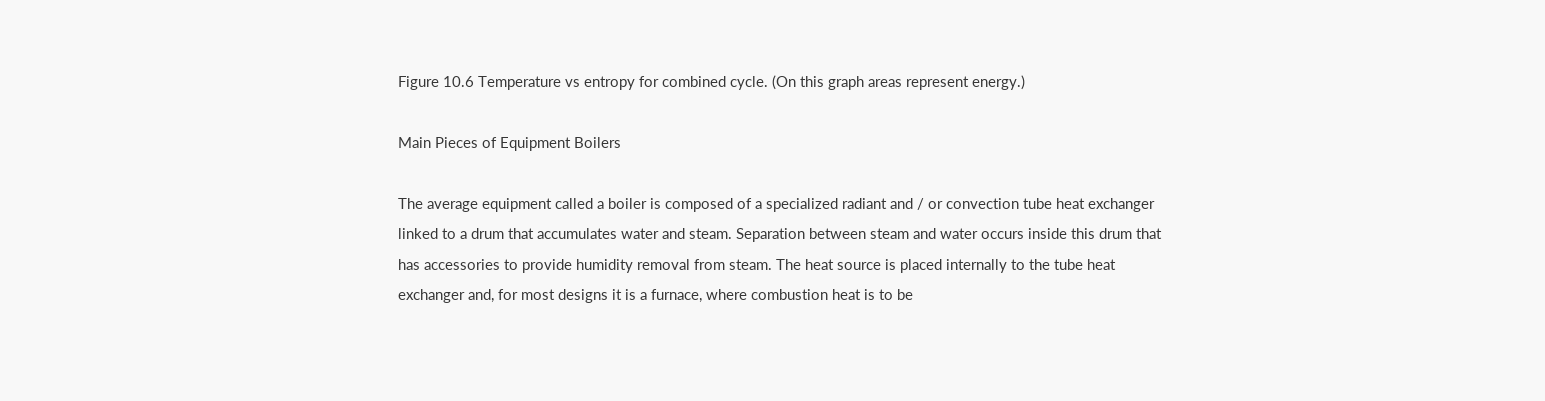Figure 10.6 Temperature vs entropy for combined cycle. (On this graph areas represent energy.)

Main Pieces of Equipment Boilers

The average equipment called a boiler is composed of a specialized radiant and / or convection tube heat exchanger linked to a drum that accumulates water and steam. Separation between steam and water occurs inside this drum that has accessories to provide humidity removal from steam. The heat source is placed internally to the tube heat exchanger and, for most designs it is a furnace, where combustion heat is to be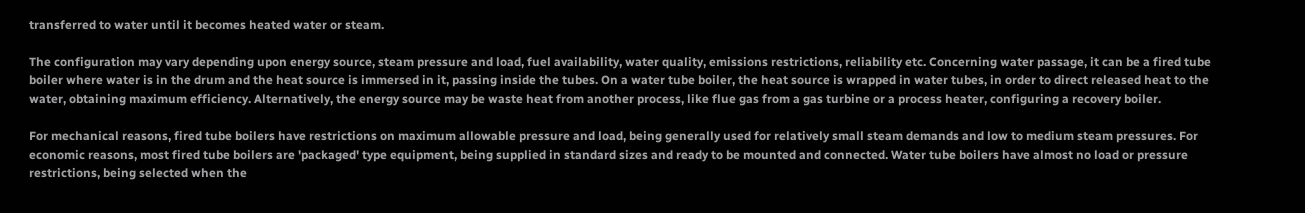transferred to water until it becomes heated water or steam.

The configuration may vary depending upon energy source, steam pressure and load, fuel availability, water quality, emissions restrictions, reliability etc. Concerning water passage, it can be a fired tube boiler where water is in the drum and the heat source is immersed in it, passing inside the tubes. On a water tube boiler, the heat source is wrapped in water tubes, in order to direct released heat to the water, obtaining maximum efficiency. Alternatively, the energy source may be waste heat from another process, like flue gas from a gas turbine or a process heater, configuring a recovery boiler.

For mechanical reasons, fired tube boilers have restrictions on maximum allowable pressure and load, being generally used for relatively small steam demands and low to medium steam pressures. For economic reasons, most fired tube boilers are 'packaged' type equipment, being supplied in standard sizes and ready to be mounted and connected. Water tube boilers have almost no load or pressure restrictions, being selected when the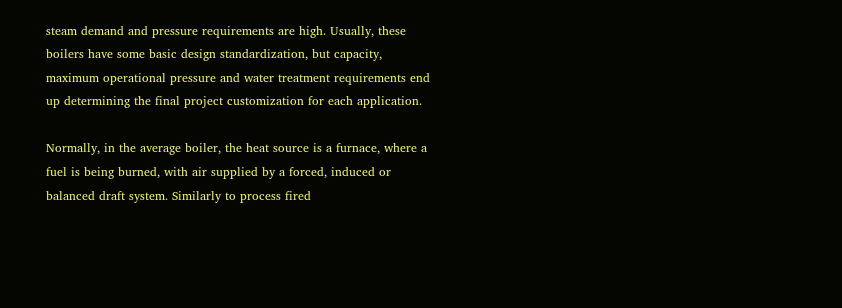steam demand and pressure requirements are high. Usually, these boilers have some basic design standardization, but capacity, maximum operational pressure and water treatment requirements end up determining the final project customization for each application.

Normally, in the average boiler, the heat source is a furnace, where a fuel is being burned, with air supplied by a forced, induced or balanced draft system. Similarly to process fired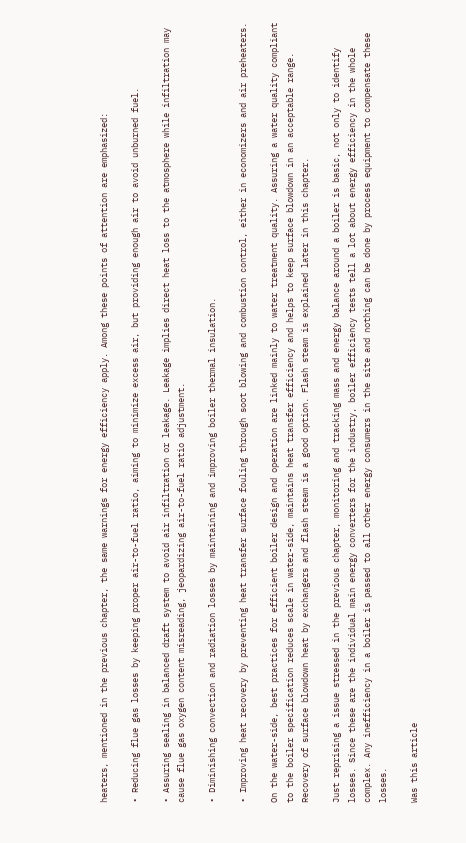heaters, mentioned in the previous chapter, the same warnings for energy efficiency apply. Among these points of attention are emphasized:

• Reducing flue gas losses by keeping proper air-to-fuel ratio, aiming to minimize excess air, but providing enough air to avoid unburned fuel.

• Assuring sealing in balanced draft system to avoid air infiltration or leakage. Leakage implies direct heat loss to the atmosphere while infiltration may cause flue gas oxygen content misreading, jeopardizing air-to-fuel ratio adjustment.

• Diminishing convection and radiation losses by maintaining and improving boiler thermal insulation.

• Improving heat recovery by preventing heat transfer surface fouling through soot blowing and combustion control, either in economizers and air preheaters.

On the water-side, best practices for efficient boiler design and operation are linked mainly to water treatment quality. Assuring a water quality compliant to the boiler specification reduces scale in water-side, maintains heat transfer efficiency and helps to keep surface blowdown in an acceptable range. Recovery of surface blowdown heat by exchangers and flash steam is a good option. Flash steam is explained later in this chapter.

Just reprising a issue stressed in the previous chapter, monitoring and tracking mass and energy balance around a boiler is basic, not only to identify losses. Since these are the individual main energy converters for the industry, boiler efficiency tests tell a lot about energy efficiency in the whole complex. Any inefficiency in a boiler is passed to all other energy consumers in the site and nothing can be done by process equipment to compensate these losses.

Was this article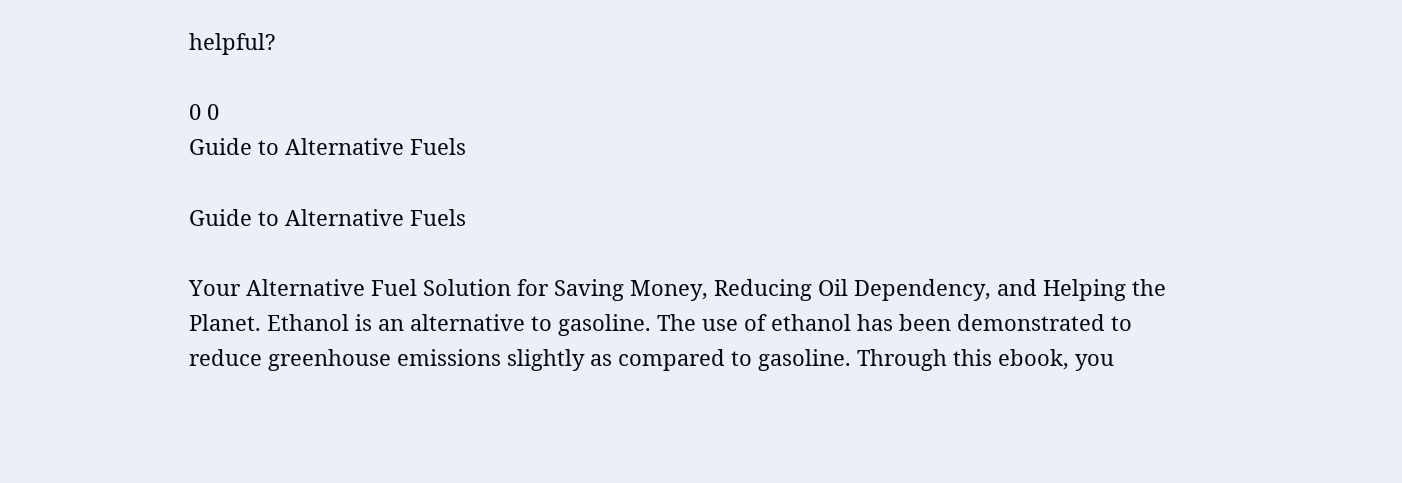helpful?

0 0
Guide to Alternative Fuels

Guide to Alternative Fuels

Your Alternative Fuel Solution for Saving Money, Reducing Oil Dependency, and Helping the Planet. Ethanol is an alternative to gasoline. The use of ethanol has been demonstrated to reduce greenhouse emissions slightly as compared to gasoline. Through this ebook, you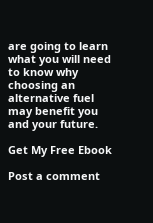are going to learn what you will need to know why choosing an alternative fuel may benefit you and your future.

Get My Free Ebook

Post a comment